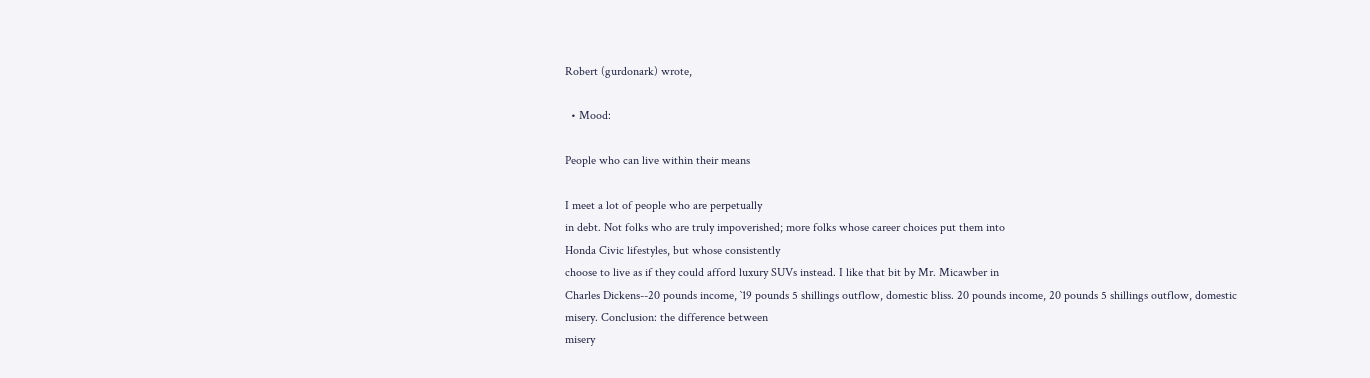Robert (gurdonark) wrote,

  • Mood:

People who can live within their means

I meet a lot of people who are perpetually
in debt. Not folks who are truly impoverished; more folks whose career choices put them into
Honda Civic lifestyles, but whose consistently
choose to live as if they could afford luxury SUVs instead. I like that bit by Mr. Micawber in
Charles Dickens--20 pounds income, `19 pounds 5 shillings outflow, domestic bliss. 20 pounds income, 20 pounds 5 shillings outflow, domestic
misery. Conclusion: the difference between
misery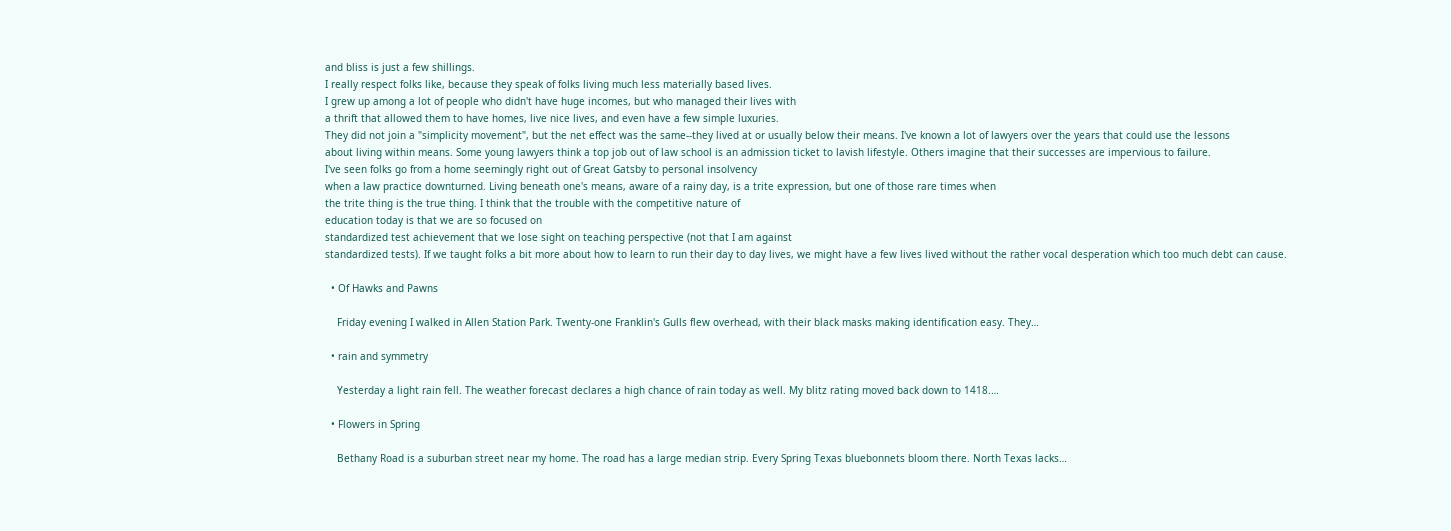and bliss is just a few shillings.
I really respect folks like, because they speak of folks living much less materially based lives.
I grew up among a lot of people who didn't have huge incomes, but who managed their lives with
a thrift that allowed them to have homes, live nice lives, and even have a few simple luxuries.
They did not join a "simplicity movement", but the net effect was the same--they lived at or usually below their means. I've known a lot of lawyers over the years that could use the lessons
about living within means. Some young lawyers think a top job out of law school is an admission ticket to lavish lifestyle. Others imagine that their successes are impervious to failure.
I've seen folks go from a home seemingly right out of Great Gatsby to personal insolvency
when a law practice downturned. Living beneath one's means, aware of a rainy day, is a trite expression, but one of those rare times when
the trite thing is the true thing. I think that the trouble with the competitive nature of
education today is that we are so focused on
standardized test achievement that we lose sight on teaching perspective (not that I am against
standardized tests). If we taught folks a bit more about how to learn to run their day to day lives, we might have a few lives lived without the rather vocal desperation which too much debt can cause.

  • Of Hawks and Pawns

    Friday evening I walked in Allen Station Park. Twenty-one Franklin's Gulls flew overhead, with their black masks making identification easy. They…

  • rain and symmetry

    Yesterday a light rain fell. The weather forecast declares a high chance of rain today as well. My blitz rating moved back down to 1418.…

  • Flowers in Spring

    Bethany Road is a suburban street near my home. The road has a large median strip. Every Spring Texas bluebonnets bloom there. North Texas lacks…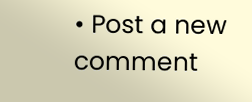• Post a new comment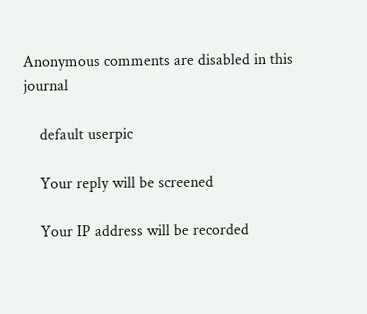Anonymous comments are disabled in this journal

    default userpic

    Your reply will be screened

    Your IP address will be recorded